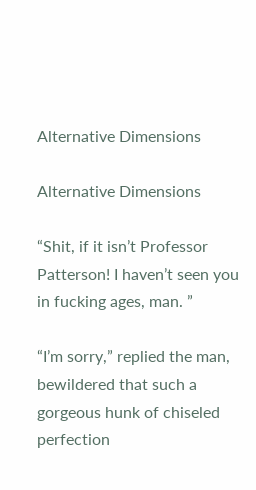Alternative Dimensions

Alternative Dimensions

“Shit, if it isn’t Professor Patterson! I haven’t seen you in fucking ages, man. ”

“I’m sorry,” replied the man, bewildered that such a gorgeous hunk of chiseled perfection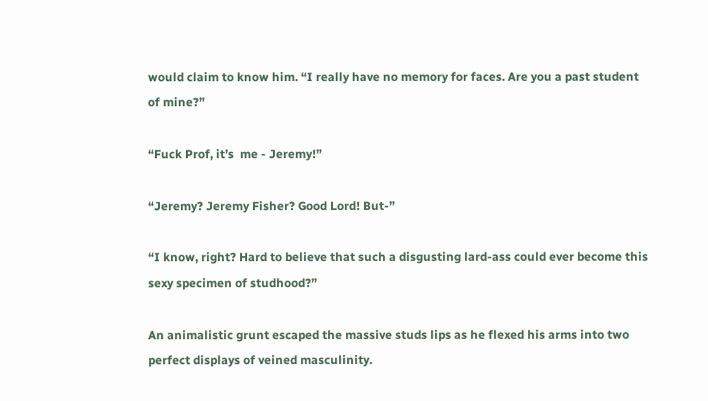would claim to know him. “I really have no memory for faces. Are you a past student of mine?”

“Fuck Prof, it’s  me - Jeremy!”

“Jeremy? Jeremy Fisher? Good Lord! But-”

“I know, right? Hard to believe that such a disgusting lard-ass could ever become this sexy specimen of studhood?”

An animalistic grunt escaped the massive studs lips as he flexed his arms into two perfect displays of veined masculinity.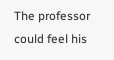The professor could feel his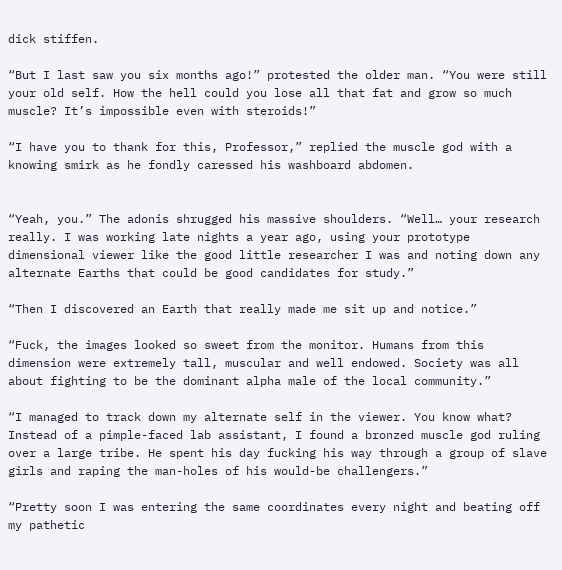dick stiffen.

“But I last saw you six months ago!” protested the older man. “You were still your old self. How the hell could you lose all that fat and grow so much muscle? It’s impossible even with steroids!”

“I have you to thank for this, Professor,” replied the muscle god with a knowing smirk as he fondly caressed his washboard abdomen.


“Yeah, you.” The adonis shrugged his massive shoulders. “Well… your research really. I was working late nights a year ago, using your prototype dimensional viewer like the good little researcher I was and noting down any alternate Earths that could be good candidates for study.”

“Then I discovered an Earth that really made me sit up and notice.”

“Fuck, the images looked so sweet from the monitor. Humans from this dimension were extremely tall, muscular and well endowed. Society was all about fighting to be the dominant alpha male of the local community.”

“I managed to track down my alternate self in the viewer. You know what? Instead of a pimple-faced lab assistant, I found a bronzed muscle god ruling over a large tribe. He spent his day fucking his way through a group of slave girls and raping the man-holes of his would-be challengers.”

“Pretty soon I was entering the same coordinates every night and beating off my pathetic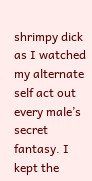shrimpy dick as I watched my alternate self act out every male’s secret fantasy. I kept the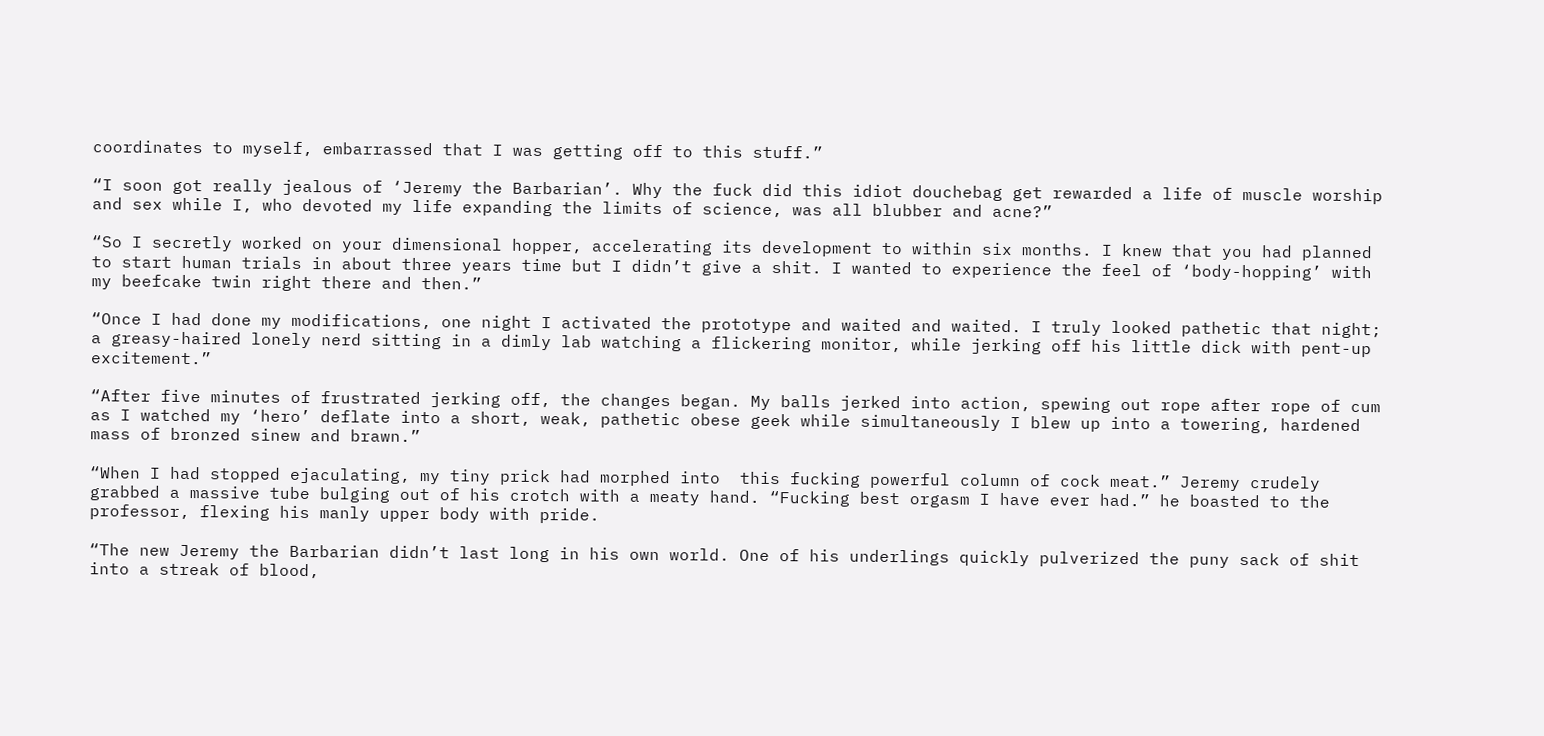coordinates to myself, embarrassed that I was getting off to this stuff.”

“I soon got really jealous of ‘Jeremy the Barbarian’. Why the fuck did this idiot douchebag get rewarded a life of muscle worship and sex while I, who devoted my life expanding the limits of science, was all blubber and acne?”

“So I secretly worked on your dimensional hopper, accelerating its development to within six months. I knew that you had planned to start human trials in about three years time but I didn’t give a shit. I wanted to experience the feel of ‘body-hopping’ with my beefcake twin right there and then.”

“Once I had done my modifications, one night I activated the prototype and waited and waited. I truly looked pathetic that night; a greasy-haired lonely nerd sitting in a dimly lab watching a flickering monitor, while jerking off his little dick with pent-up excitement.”

“After five minutes of frustrated jerking off, the changes began. My balls jerked into action, spewing out rope after rope of cum as I watched my ‘hero’ deflate into a short, weak, pathetic obese geek while simultaneously I blew up into a towering, hardened mass of bronzed sinew and brawn.”

“When I had stopped ejaculating, my tiny prick had morphed into  this fucking powerful column of cock meat.” Jeremy crudely grabbed a massive tube bulging out of his crotch with a meaty hand. “Fucking best orgasm I have ever had.” he boasted to the professor, flexing his manly upper body with pride.

“The new Jeremy the Barbarian didn’t last long in his own world. One of his underlings quickly pulverized the puny sack of shit into a streak of blood,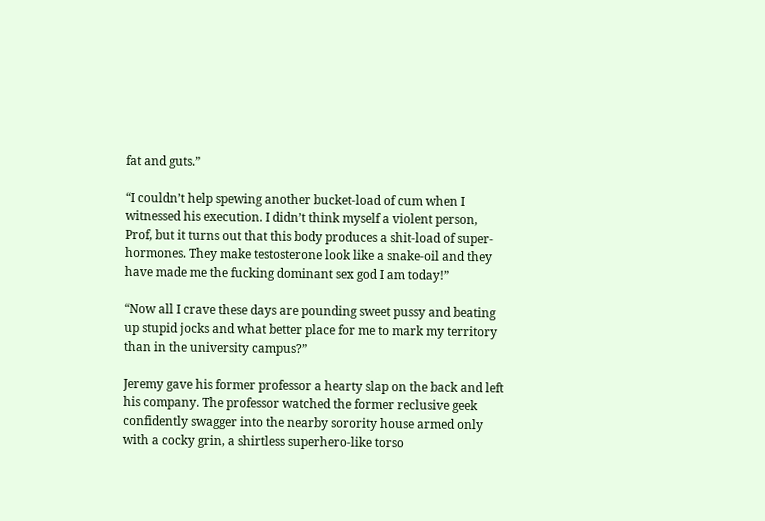fat and guts.”

“I couldn’t help spewing another bucket-load of cum when I witnessed his execution. I didn’t think myself a violent person, Prof, but it turns out that this body produces a shit-load of super-hormones. They make testosterone look like a snake-oil and they have made me the fucking dominant sex god I am today!”

“Now all I crave these days are pounding sweet pussy and beating up stupid jocks and what better place for me to mark my territory than in the university campus?”

Jeremy gave his former professor a hearty slap on the back and left his company. The professor watched the former reclusive geek confidently swagger into the nearby sorority house armed only with a cocky grin, a shirtless superhero-like torso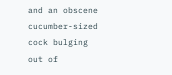and an obscene cucumber-sized cock bulging out of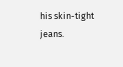his skin-tight jeans.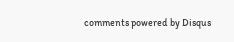comments powered by Disqus